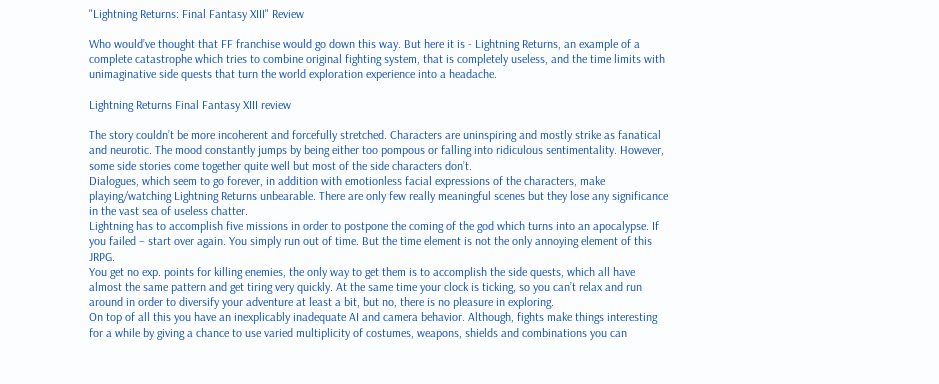"Lightning Returns: Final Fantasy XIII" Review

Who would’ve thought that FF franchise would go down this way. But here it is - Lightning Returns, an example of a complete catastrophe which tries to combine original fighting system, that is completely useless, and the time limits with unimaginative side quests that turn the world exploration experience into a headache.

Lightning Returns Final Fantasy XIII review

The story couldn’t be more incoherent and forcefully stretched. Characters are uninspiring and mostly strike as fanatical and neurotic. The mood constantly jumps by being either too pompous or falling into ridiculous sentimentality. However, some side stories come together quite well but most of the side characters don’t.
Dialogues, which seem to go forever, in addition with emotionless facial expressions of the characters, make playing/watching Lightning Returns unbearable. There are only few really meaningful scenes but they lose any significance in the vast sea of useless chatter.
Lightning has to accomplish five missions in order to postpone the coming of the god which turns into an apocalypse. If you failed – start over again. You simply run out of time. But the time element is not the only annoying element of this JRPG.
You get no exp. points for killing enemies, the only way to get them is to accomplish the side quests, which all have almost the same pattern and get tiring very quickly. At the same time your clock is ticking, so you can’t relax and run around in order to diversify your adventure at least a bit, but no, there is no pleasure in exploring.
On top of all this you have an inexplicably inadequate AI and camera behavior. Although, fights make things interesting for a while by giving a chance to use varied multiplicity of costumes, weapons, shields and combinations you can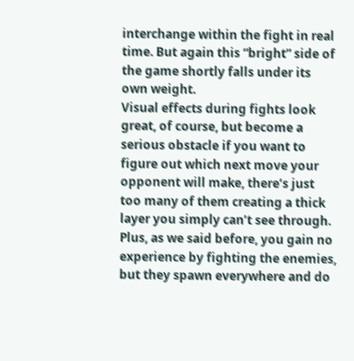interchange within the fight in real time. But again this “bright” side of the game shortly falls under its own weight.
Visual effects during fights look great, of course, but become a serious obstacle if you want to figure out which next move your opponent will make, there’s just too many of them creating a thick layer you simply can’t see through. Plus, as we said before, you gain no experience by fighting the enemies, but they spawn everywhere and do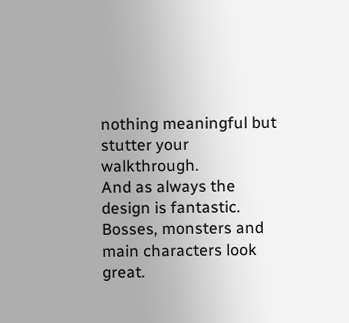nothing meaningful but stutter your walkthrough.
And as always the design is fantastic. Bosses, monsters and main characters look great.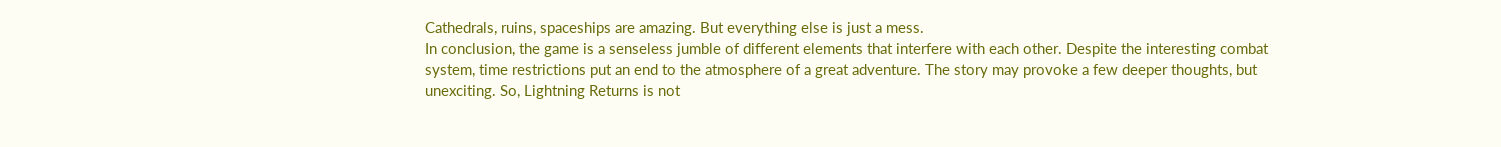Cathedrals, ruins, spaceships are amazing. But everything else is just a mess.
In conclusion, the game is a senseless jumble of different elements that interfere with each other. Despite the interesting combat system, time restrictions put an end to the atmosphere of a great adventure. The story may provoke a few deeper thoughts, but unexciting. So, Lightning Returns is not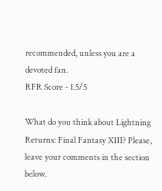recommended, unless you are a devoted fan.
RFR Score - 1.5/5

What do you think about Lightning Returns: Final Fantasy XIII? Please, leave your comments in the section below.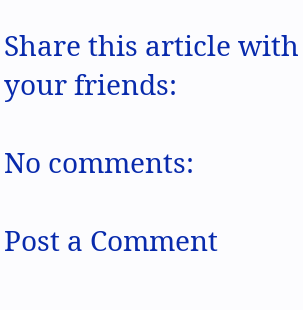Share this article with your friends:

No comments:

Post a Comment